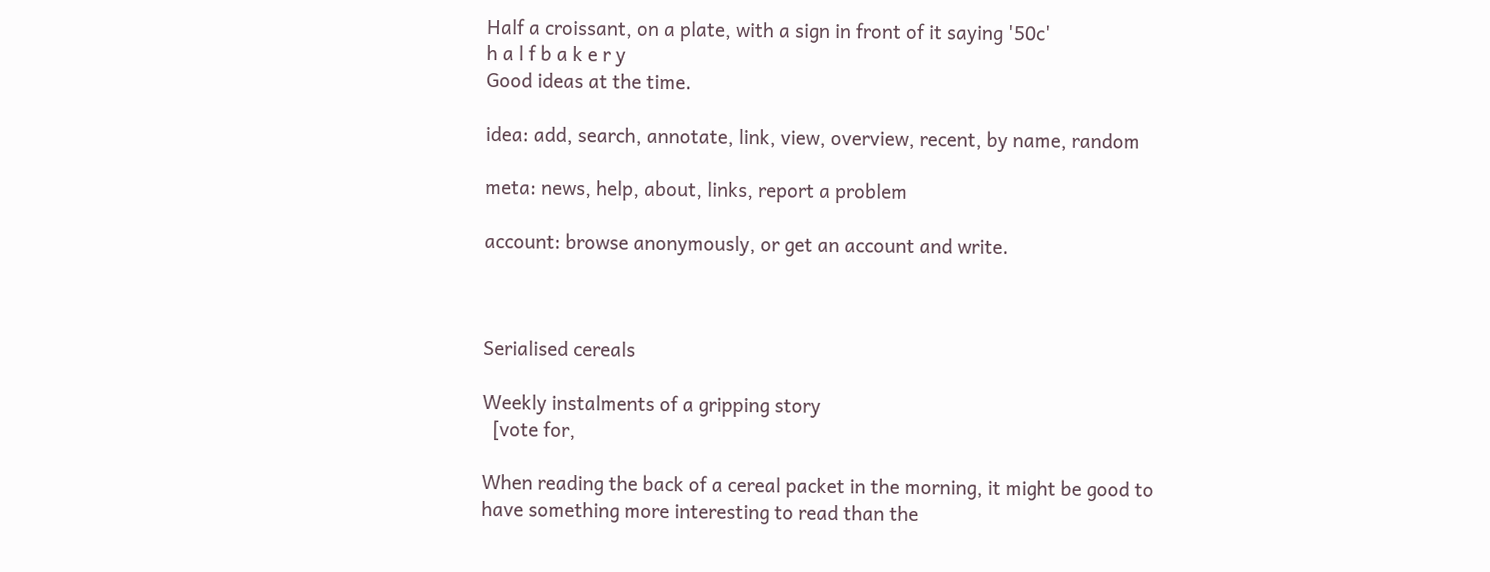Half a croissant, on a plate, with a sign in front of it saying '50c'
h a l f b a k e r y
Good ideas at the time.

idea: add, search, annotate, link, view, overview, recent, by name, random

meta: news, help, about, links, report a problem

account: browse anonymously, or get an account and write.



Serialised cereals

Weekly instalments of a gripping story
  [vote for,

When reading the back of a cereal packet in the morning, it might be good to have something more interesting to read than the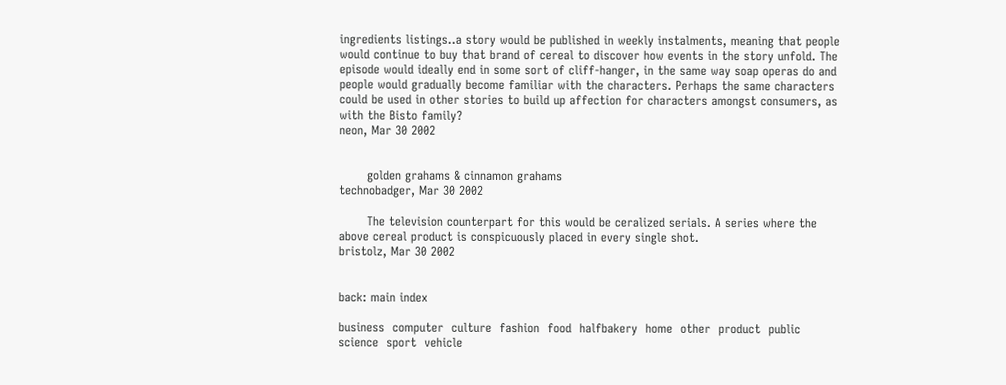ingredients listings..a story would be published in weekly instalments, meaning that people would continue to buy that brand of cereal to discover how events in the story unfold. The episode would ideally end in some sort of cliff-hanger, in the same way soap operas do and people would gradually become familiar with the characters. Perhaps the same characters could be used in other stories to build up affection for characters amongst consumers, as with the Bisto family?
neon, Mar 30 2002


       golden grahams & cinnamon grahams
technobadger, Mar 30 2002

       The television counterpart for this would be ceralized serials. A series where the above cereal product is conspicuously placed in every single shot.
bristolz, Mar 30 2002


back: main index

business  computer  culture  fashion  food  halfbakery  home  other  product  public  science  sport  vehicle